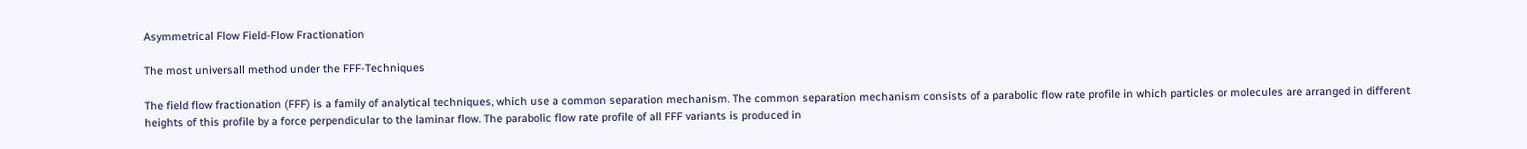Asymmetrical Flow Field-Flow Fractionation

The most universall method under the FFF-Techniques

The field flow fractionation (FFF) is a family of analytical techniques, which use a common separation mechanism. The common separation mechanism consists of a parabolic flow rate profile in which particles or molecules are arranged in different heights of this profile by a force perpendicular to the laminar flow. The parabolic flow rate profile of all FFF variants is produced in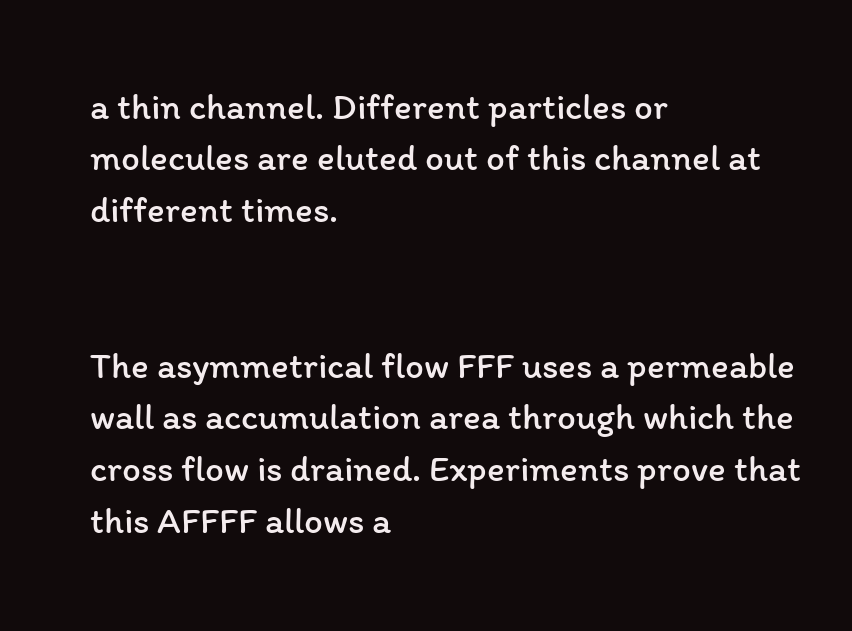a thin channel. Different particles or molecules are eluted out of this channel at different times.


The asymmetrical flow FFF uses a permeable wall as accumulation area through which the cross flow is drained. Experiments prove that this AFFFF allows a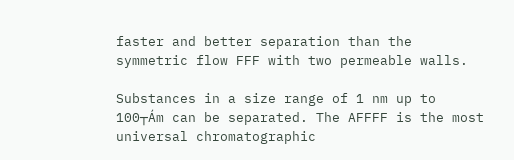faster and better separation than the symmetric flow FFF with two permeable walls.

Substances in a size range of 1 nm up to 100┬Ám can be separated. The AFFFF is the most universal chromatographic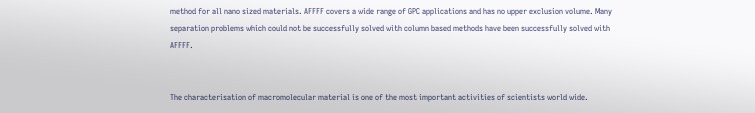method for all nano sized materials. AFFFF covers a wide range of GPC applications and has no upper exclusion volume. Many separation problems which could not be successfully solved with column based methods have been successfully solved with AFFFF.


The characterisation of macromolecular material is one of the most important activities of scientists world wide.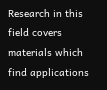Research in this field covers materials which find applications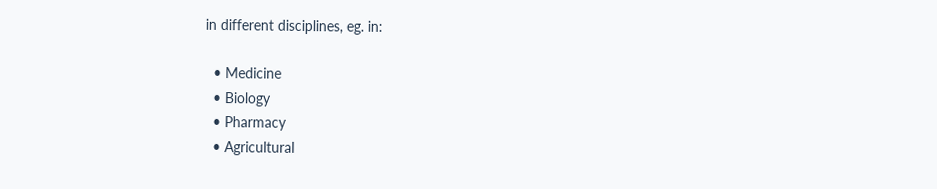in different disciplines, eg. in:

  • Medicine
  • Biology
  • Pharmacy
  • Agricultural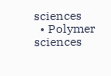sciences
  • Polymer sciences